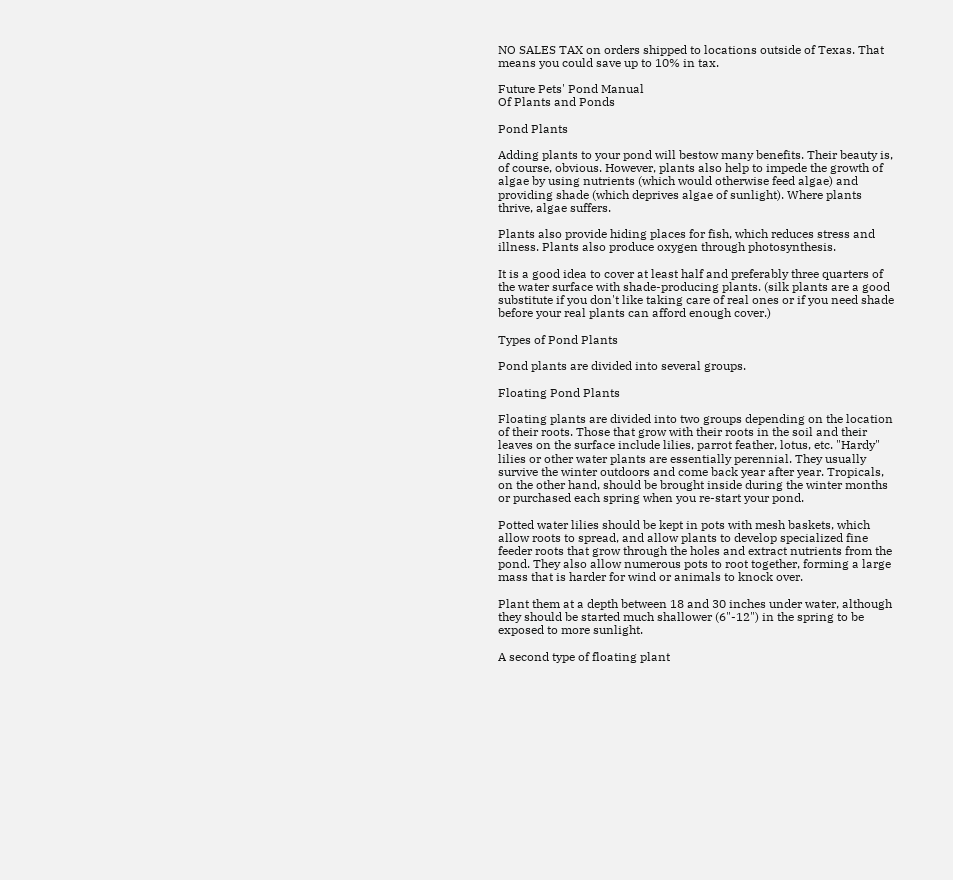NO SALES TAX on orders shipped to locations outside of Texas. That means you could save up to 10% in tax.

Future Pets' Pond Manual
Of Plants and Ponds

Pond Plants

Adding plants to your pond will bestow many benefits. Their beauty is, of course, obvious. However, plants also help to impede the growth of algae by using nutrients (which would otherwise feed algae) and providing shade (which deprives algae of sunlight). Where plants thrive, algae suffers.

Plants also provide hiding places for fish, which reduces stress and illness. Plants also produce oxygen through photosynthesis.

It is a good idea to cover at least half and preferably three quarters of the water surface with shade-producing plants. (silk plants are a good substitute if you don't like taking care of real ones or if you need shade before your real plants can afford enough cover.)

Types of Pond Plants

Pond plants are divided into several groups.

Floating Pond Plants

Floating plants are divided into two groups depending on the location of their roots. Those that grow with their roots in the soil and their leaves on the surface include lilies, parrot feather, lotus, etc. "Hardy" lilies or other water plants are essentially perennial. They usually survive the winter outdoors and come back year after year. Tropicals, on the other hand, should be brought inside during the winter months or purchased each spring when you re-start your pond.

Potted water lilies should be kept in pots with mesh baskets, which allow roots to spread, and allow plants to develop specialized fine feeder roots that grow through the holes and extract nutrients from the pond. They also allow numerous pots to root together, forming a large mass that is harder for wind or animals to knock over.

Plant them at a depth between 18 and 30 inches under water, although they should be started much shallower (6"-12") in the spring to be exposed to more sunlight.

A second type of floating plant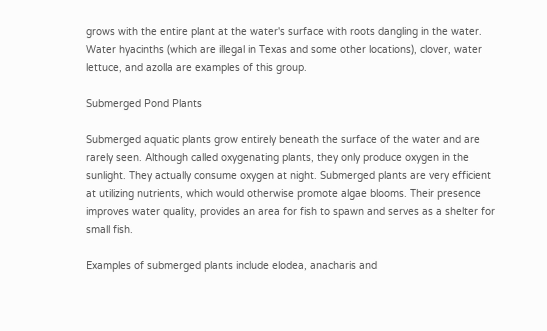grows with the entire plant at the water's surface with roots dangling in the water. Water hyacinths (which are illegal in Texas and some other locations), clover, water lettuce, and azolla are examples of this group.

Submerged Pond Plants

Submerged aquatic plants grow entirely beneath the surface of the water and are rarely seen. Although called oxygenating plants, they only produce oxygen in the sunlight. They actually consume oxygen at night. Submerged plants are very efficient at utilizing nutrients, which would otherwise promote algae blooms. Their presence improves water quality, provides an area for fish to spawn and serves as a shelter for small fish.

Examples of submerged plants include elodea, anacharis and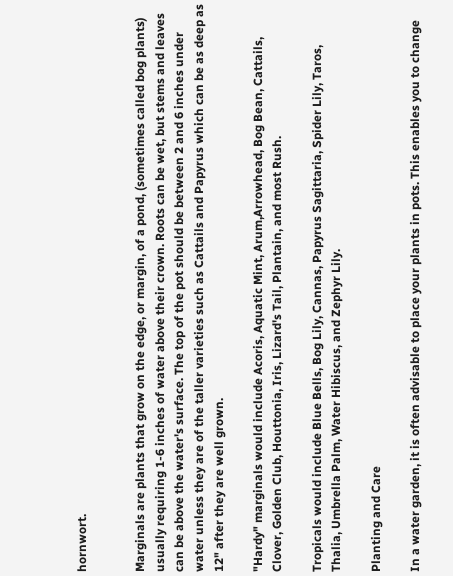hornwort.


Marginals are plants that grow on the edge, or margin, of a pond, (sometimes called bog plants) usually requiring 1-6 inches of water above their crown. Roots can be wet, but stems and leaves can be above the water's surface. The top of the pot should be between 2 and 6 inches under water unless they are of the taller varieties such as Cattails and Papyrus which can be as deep as 12" after they are well grown.

"Hardy" marginals would include Acoris, Aquatic Mint, Arum,Arrowhead, Bog Bean, Cattails, Clover, Golden Club, Houttonia, Iris, Lizard's Tail, Plantain, and most Rush.

Tropicals would include Blue Bells, Bog Lily, Cannas, Papyrus Sagittaria, Spider Lily, Taros, Thalia, Umbrella Palm, Water Hibiscus, and Zephyr Lily.

Planting and Care

In a water garden, it is often advisable to place your plants in pots. This enables you to change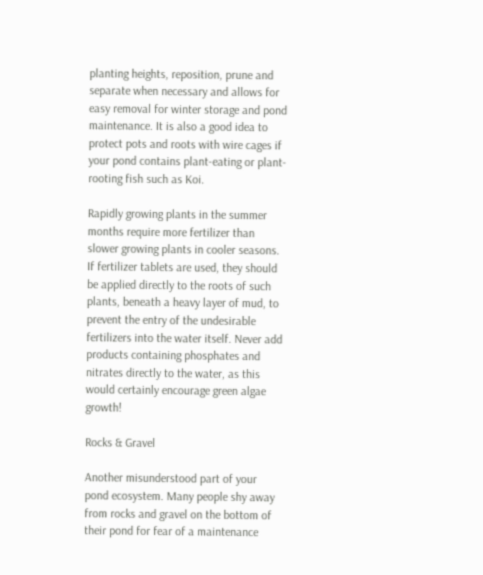planting heights, reposition, prune and separate when necessary and allows for easy removal for winter storage and pond maintenance. It is also a good idea to protect pots and roots with wire cages if your pond contains plant-eating or plant-rooting fish such as Koi.

Rapidly growing plants in the summer months require more fertilizer than slower growing plants in cooler seasons. If fertilizer tablets are used, they should be applied directly to the roots of such plants, beneath a heavy layer of mud, to prevent the entry of the undesirable fertilizers into the water itself. Never add products containing phosphates and nitrates directly to the water, as this would certainly encourage green algae growth!

Rocks & Gravel

Another misunderstood part of your pond ecosystem. Many people shy away from rocks and gravel on the bottom of their pond for fear of a maintenance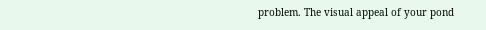problem. The visual appeal of your pond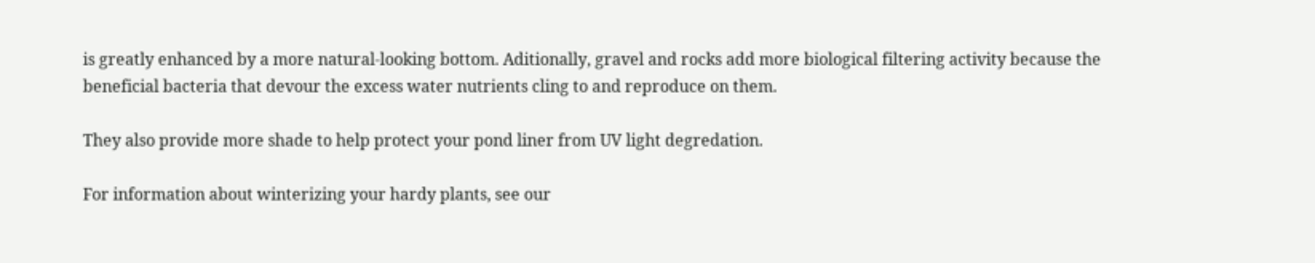is greatly enhanced by a more natural-looking bottom. Aditionally, gravel and rocks add more biological filtering activity because the beneficial bacteria that devour the excess water nutrients cling to and reproduce on them.

They also provide more shade to help protect your pond liner from UV light degredation.

For information about winterizing your hardy plants, see our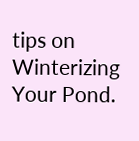tips on Winterizing Your Pond.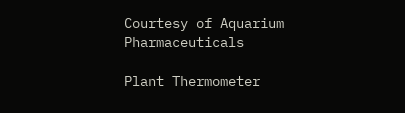Courtesy of Aquarium Pharmaceuticals

Plant Thermometer